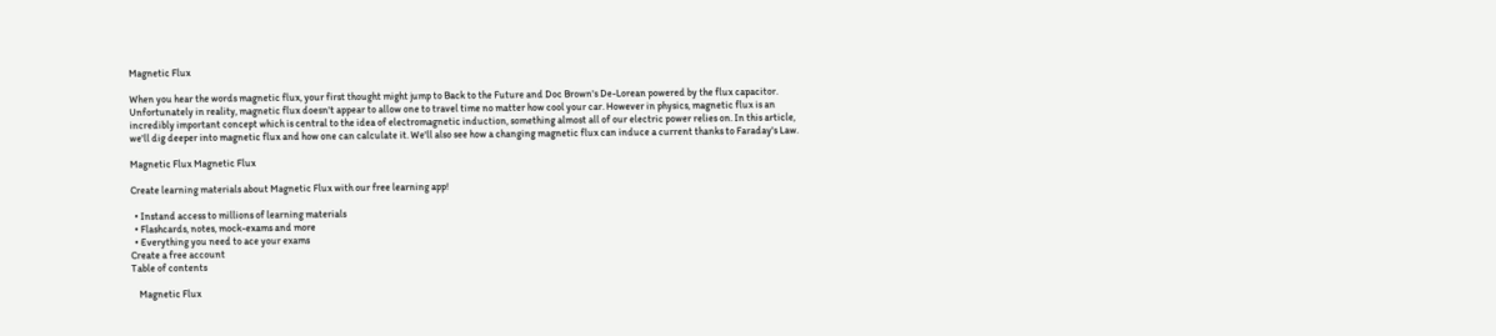Magnetic Flux

When you hear the words magnetic flux, your first thought might jump to Back to the Future and Doc Brown's De-Lorean powered by the flux capacitor. Unfortunately in reality, magnetic flux doesn't appear to allow one to travel time no matter how cool your car. However in physics, magnetic flux is an incredibly important concept which is central to the idea of electromagnetic induction, something almost all of our electric power relies on. In this article, we'll dig deeper into magnetic flux and how one can calculate it. We'll also see how a changing magnetic flux can induce a current thanks to Faraday's Law.

Magnetic Flux Magnetic Flux

Create learning materials about Magnetic Flux with our free learning app!

  • Instand access to millions of learning materials
  • Flashcards, notes, mock-exams and more
  • Everything you need to ace your exams
Create a free account
Table of contents

    Magnetic Flux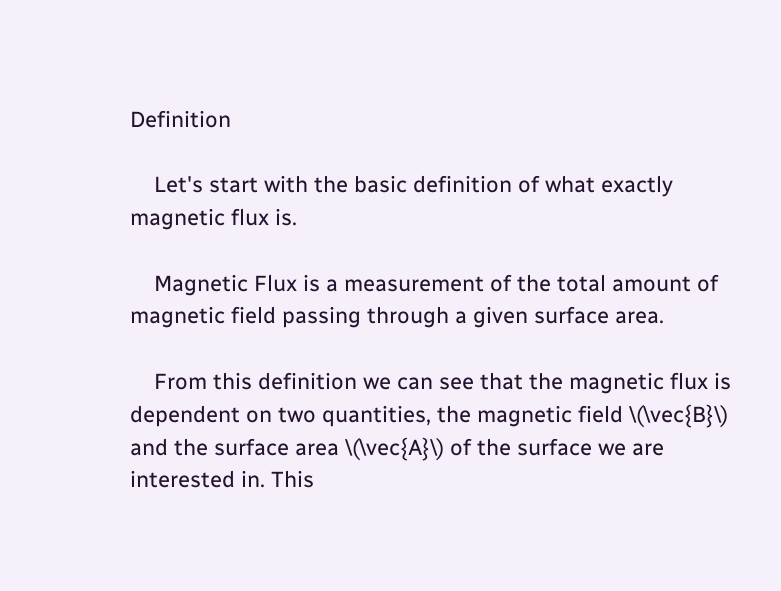Definition

    Let's start with the basic definition of what exactly magnetic flux is.

    Magnetic Flux is a measurement of the total amount of magnetic field passing through a given surface area.

    From this definition we can see that the magnetic flux is dependent on two quantities, the magnetic field \(\vec{B}\) and the surface area \(\vec{A}\) of the surface we are interested in. This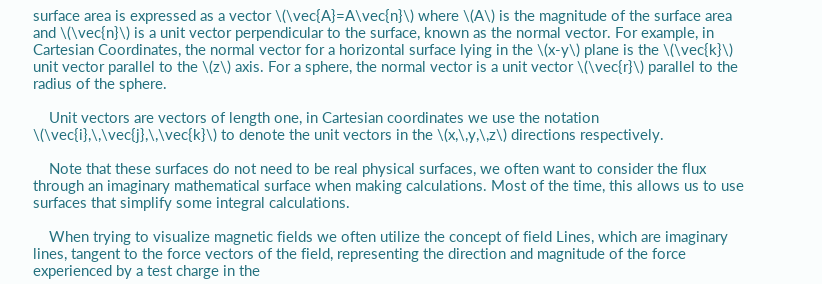surface area is expressed as a vector \(\vec{A}=A\vec{n}\) where \(A\) is the magnitude of the surface area and \(\vec{n}\) is a unit vector perpendicular to the surface, known as the normal vector. For example, in Cartesian Coordinates, the normal vector for a horizontal surface lying in the \(x-y\) plane is the \(\vec{k}\) unit vector parallel to the \(z\) axis. For a sphere, the normal vector is a unit vector \(\vec{r}\) parallel to the radius of the sphere.

    Unit vectors are vectors of length one, in Cartesian coordinates we use the notation \(\vec{i},\,\vec{j},\,\vec{k}\) to denote the unit vectors in the \(x,\,y,\,z\) directions respectively.

    Note that these surfaces do not need to be real physical surfaces, we often want to consider the flux through an imaginary mathematical surface when making calculations. Most of the time, this allows us to use surfaces that simplify some integral calculations.

    When trying to visualize magnetic fields we often utilize the concept of field Lines, which are imaginary lines, tangent to the force vectors of the field, representing the direction and magnitude of the force experienced by a test charge in the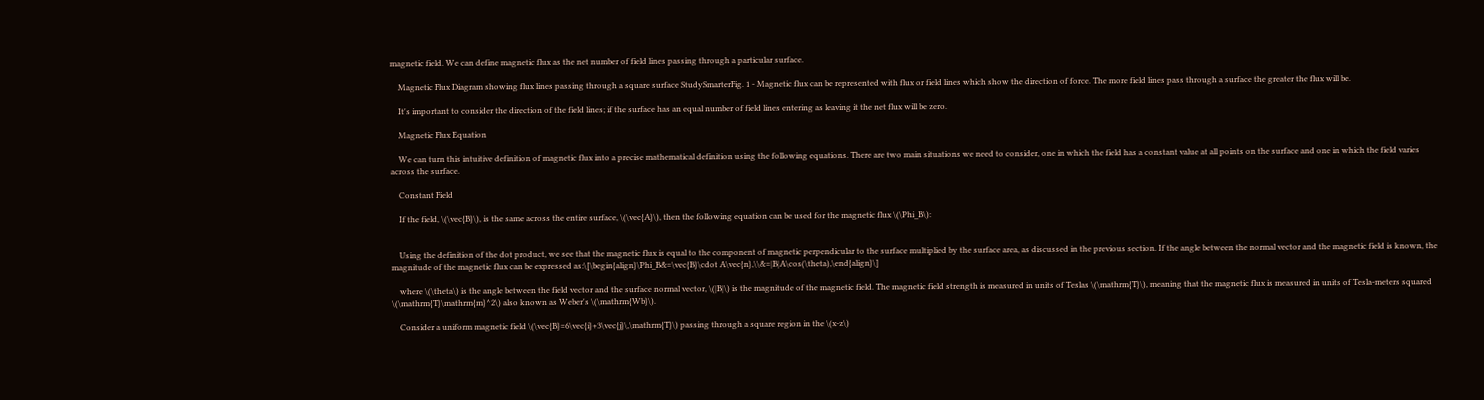magnetic field. We can define magnetic flux as the net number of field lines passing through a particular surface.

    Magnetic Flux Diagram showing flux lines passing through a square surface StudySmarterFig. 1 - Magnetic flux can be represented with flux or field lines which show the direction of force. The more field lines pass through a surface the greater the flux will be.

    It's important to consider the direction of the field lines; if the surface has an equal number of field lines entering as leaving it the net flux will be zero.

    Magnetic Flux Equation

    We can turn this intuitive definition of magnetic flux into a precise mathematical definition using the following equations. There are two main situations we need to consider, one in which the field has a constant value at all points on the surface and one in which the field varies across the surface.

    Constant Field

    If the field, \(\vec{B}\), is the same across the entire surface, \(\vec{A}\), then the following equation can be used for the magnetic flux \(\Phi_B\):


    Using the definition of the dot product, we see that the magnetic flux is equal to the component of magnetic perpendicular to the surface multiplied by the surface area, as discussed in the previous section. If the angle between the normal vector and the magnetic field is known, the magnitude of the magnetic flux can be expressed as:\[\begin{align}\Phi_B&=\vec{B}\cdot A\vec{n},\\&=|B|A\cos(\theta),\end{align}\]

    where \(\theta\) is the angle between the field vector and the surface normal vector, \(|B|\) is the magnitude of the magnetic field. The magnetic field strength is measured in units of Teslas \(\mathrm{T}\), meaning that the magnetic flux is measured in units of Tesla-meters squared \(\mathrm{T}\mathrm{m}^2\) also known as Weber's \(\mathrm{Wb}\).

    Consider a uniform magnetic field \(\vec{B}=6\vec{i}+3\vec{j}\,\mathrm{T}\) passing through a square region in the \(x-z\)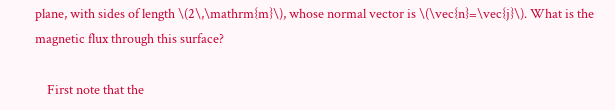plane, with sides of length \(2\,\mathrm{m}\), whose normal vector is \(\vec{n}=\vec{j}\). What is the magnetic flux through this surface?

    First note that the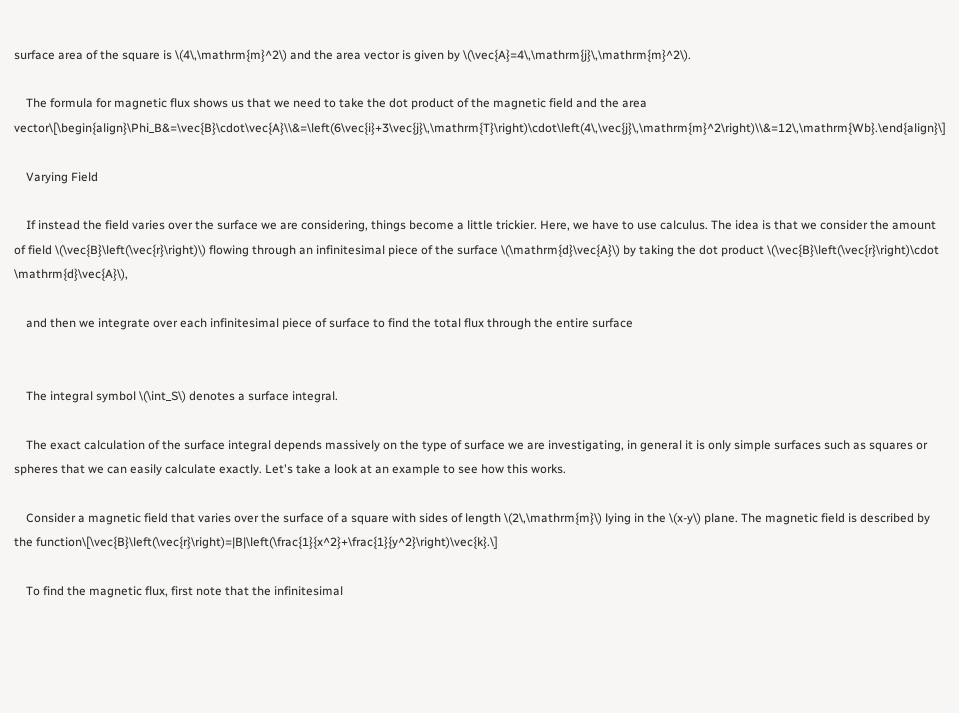surface area of the square is \(4\,\mathrm{m}^2\) and the area vector is given by \(\vec{A}=4\,\mathrm{j}\,\mathrm{m}^2\).

    The formula for magnetic flux shows us that we need to take the dot product of the magnetic field and the area vector\[\begin{align}\Phi_B&=\vec{B}\cdot\vec{A}\\&=\left(6\vec{i}+3\vec{j}\,\mathrm{T}\right)\cdot\left(4\,\vec{j}\,\mathrm{m}^2\right)\\&=12\,\mathrm{Wb}.\end{align}\]

    Varying Field

    If instead the field varies over the surface we are considering, things become a little trickier. Here, we have to use calculus. The idea is that we consider the amount of field \(\vec{B}\left(\vec{r}\right)\) flowing through an infinitesimal piece of the surface \(\mathrm{d}\vec{A}\) by taking the dot product \(\vec{B}\left(\vec{r}\right)\cdot \mathrm{d}\vec{A}\),

    and then we integrate over each infinitesimal piece of surface to find the total flux through the entire surface


    The integral symbol \(\int_S\) denotes a surface integral.

    The exact calculation of the surface integral depends massively on the type of surface we are investigating, in general it is only simple surfaces such as squares or spheres that we can easily calculate exactly. Let's take a look at an example to see how this works.

    Consider a magnetic field that varies over the surface of a square with sides of length \(2\,\mathrm{m}\) lying in the \(x-y\) plane. The magnetic field is described by the function\[\vec{B}\left(\vec{r}\right)=|B|\left(\frac{1}{x^2}+\frac{1}{y^2}\right)\vec{k}.\]

    To find the magnetic flux, first note that the infinitesimal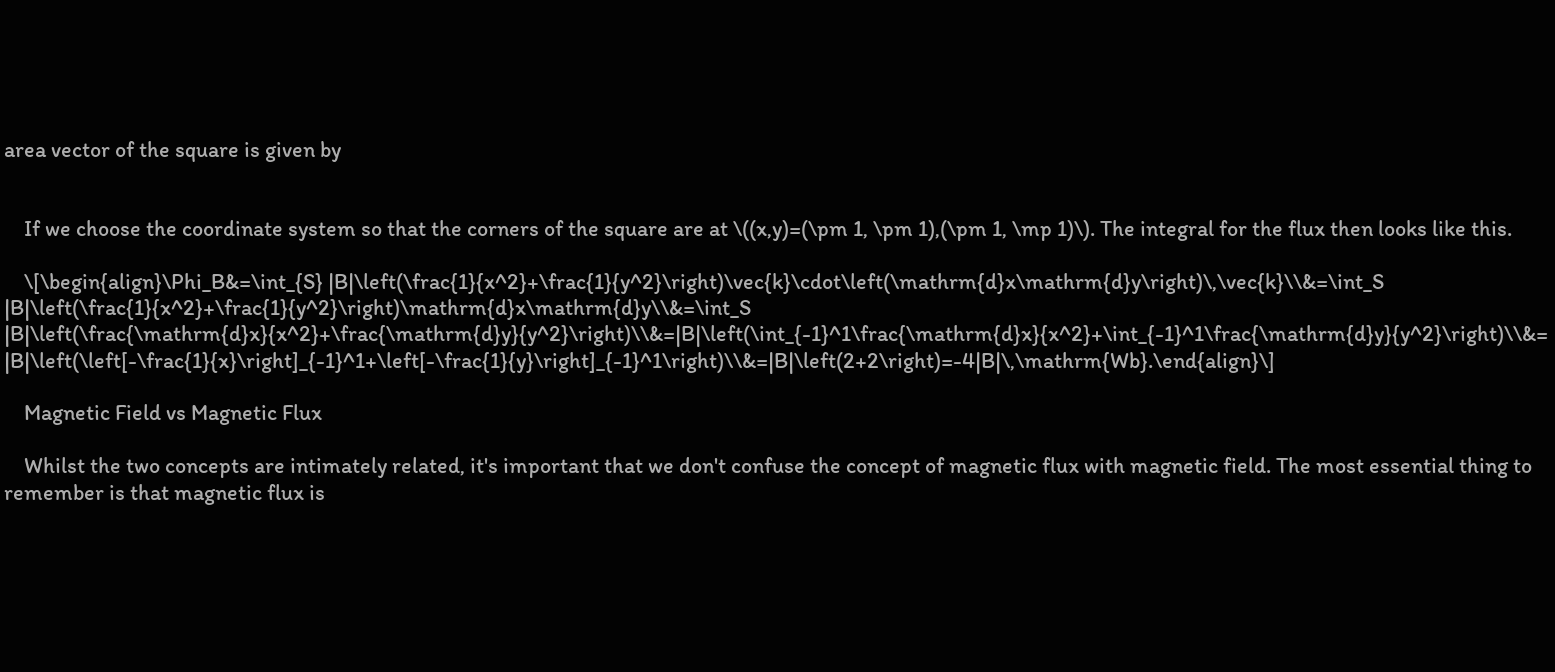area vector of the square is given by


    If we choose the coordinate system so that the corners of the square are at \((x,y)=(\pm 1, \pm 1),(\pm 1, \mp 1)\). The integral for the flux then looks like this.

    \[\begin{align}\Phi_B&=\int_{S} |B|\left(\frac{1}{x^2}+\frac{1}{y^2}\right)\vec{k}\cdot\left(\mathrm{d}x\mathrm{d}y\right)\,\vec{k}\\&=\int_S |B|\left(\frac{1}{x^2}+\frac{1}{y^2}\right)\mathrm{d}x\mathrm{d}y\\&=\int_S |B|\left(\frac{\mathrm{d}x}{x^2}+\frac{\mathrm{d}y}{y^2}\right)\\&=|B|\left(\int_{-1}^1\frac{\mathrm{d}x}{x^2}+\int_{-1}^1\frac{\mathrm{d}y}{y^2}\right)\\&=|B|\left(\left[-\frac{1}{x}\right]_{-1}^1+\left[-\frac{1}{y}\right]_{-1}^1\right)\\&=|B|\left(2+2\right)=-4|B|\,\mathrm{Wb}.\end{align}\]

    Magnetic Field vs Magnetic Flux

    Whilst the two concepts are intimately related, it's important that we don't confuse the concept of magnetic flux with magnetic field. The most essential thing to remember is that magnetic flux is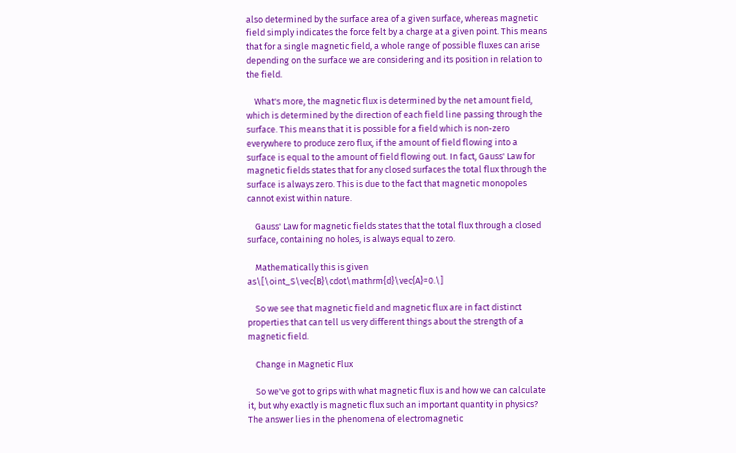also determined by the surface area of a given surface, whereas magnetic field simply indicates the force felt by a charge at a given point. This means that for a single magnetic field, a whole range of possible fluxes can arise depending on the surface we are considering and its position in relation to the field.

    What's more, the magnetic flux is determined by the net amount field, which is determined by the direction of each field line passing through the surface. This means that it is possible for a field which is non-zero everywhere to produce zero flux, if the amount of field flowing into a surface is equal to the amount of field flowing out. In fact, Gauss' Law for magnetic fields states that for any closed surfaces the total flux through the surface is always zero. This is due to the fact that magnetic monopoles cannot exist within nature.

    Gauss' Law for magnetic fields states that the total flux through a closed surface, containing no holes, is always equal to zero.

    Mathematically this is given as\[\oint_S\vec{B}\cdot\mathrm{d}\vec{A}=0.\]

    So we see that magnetic field and magnetic flux are in fact distinct properties that can tell us very different things about the strength of a magnetic field.

    Change in Magnetic Flux

    So we've got to grips with what magnetic flux is and how we can calculate it, but why exactly is magnetic flux such an important quantity in physics? The answer lies in the phenomena of electromagnetic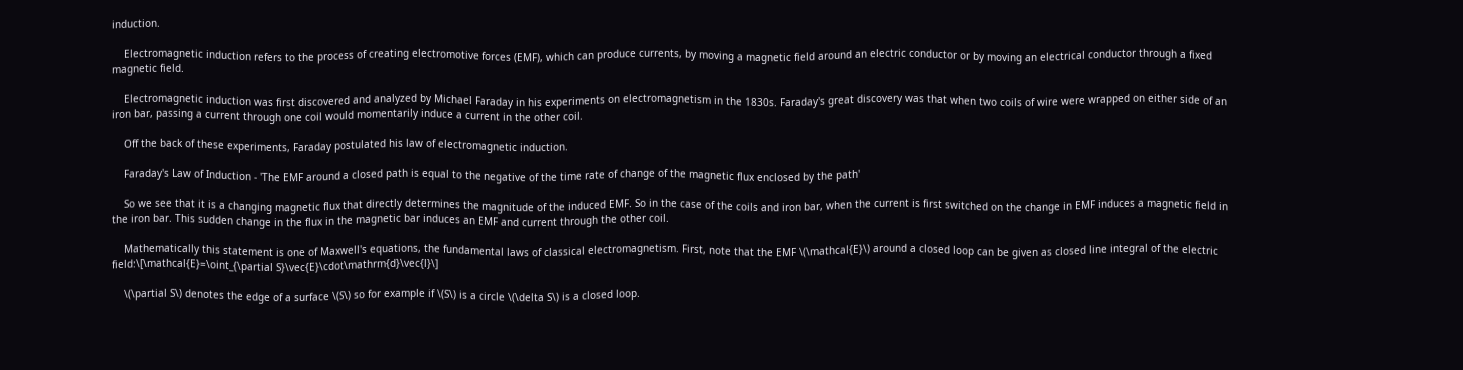induction.

    Electromagnetic induction refers to the process of creating electromotive forces (EMF), which can produce currents, by moving a magnetic field around an electric conductor or by moving an electrical conductor through a fixed magnetic field.

    Electromagnetic induction was first discovered and analyzed by Michael Faraday in his experiments on electromagnetism in the 1830s. Faraday's great discovery was that when two coils of wire were wrapped on either side of an iron bar, passing a current through one coil would momentarily induce a current in the other coil.

    Off the back of these experiments, Faraday postulated his law of electromagnetic induction.

    Faraday's Law of Induction - 'The EMF around a closed path is equal to the negative of the time rate of change of the magnetic flux enclosed by the path'

    So we see that it is a changing magnetic flux that directly determines the magnitude of the induced EMF. So in the case of the coils and iron bar, when the current is first switched on the change in EMF induces a magnetic field in the iron bar. This sudden change in the flux in the magnetic bar induces an EMF and current through the other coil.

    Mathematically this statement is one of Maxwell's equations, the fundamental laws of classical electromagnetism. First, note that the EMF \(\mathcal{E}\) around a closed loop can be given as closed line integral of the electric field:\[\mathcal{E}=\oint_{\partial S}\vec{E}\cdot\mathrm{d}\vec{l}\]

    \(\partial S\) denotes the edge of a surface \(S\) so for example if \(S\) is a circle \(\delta S\) is a closed loop.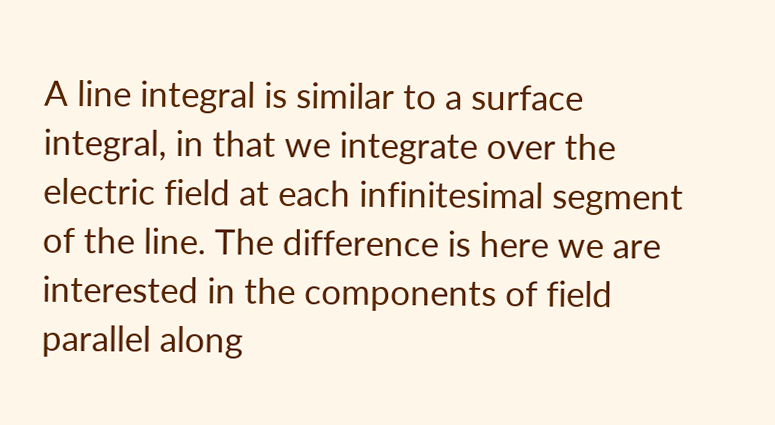A line integral is similar to a surface integral, in that we integrate over the electric field at each infinitesimal segment of the line. The difference is here we are interested in the components of field parallel along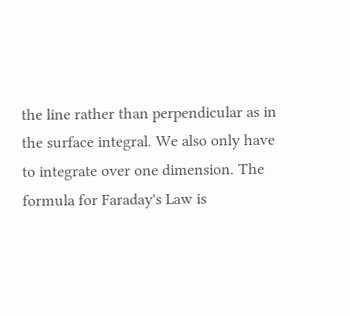the line rather than perpendicular as in the surface integral. We also only have to integrate over one dimension. The formula for Faraday's Law is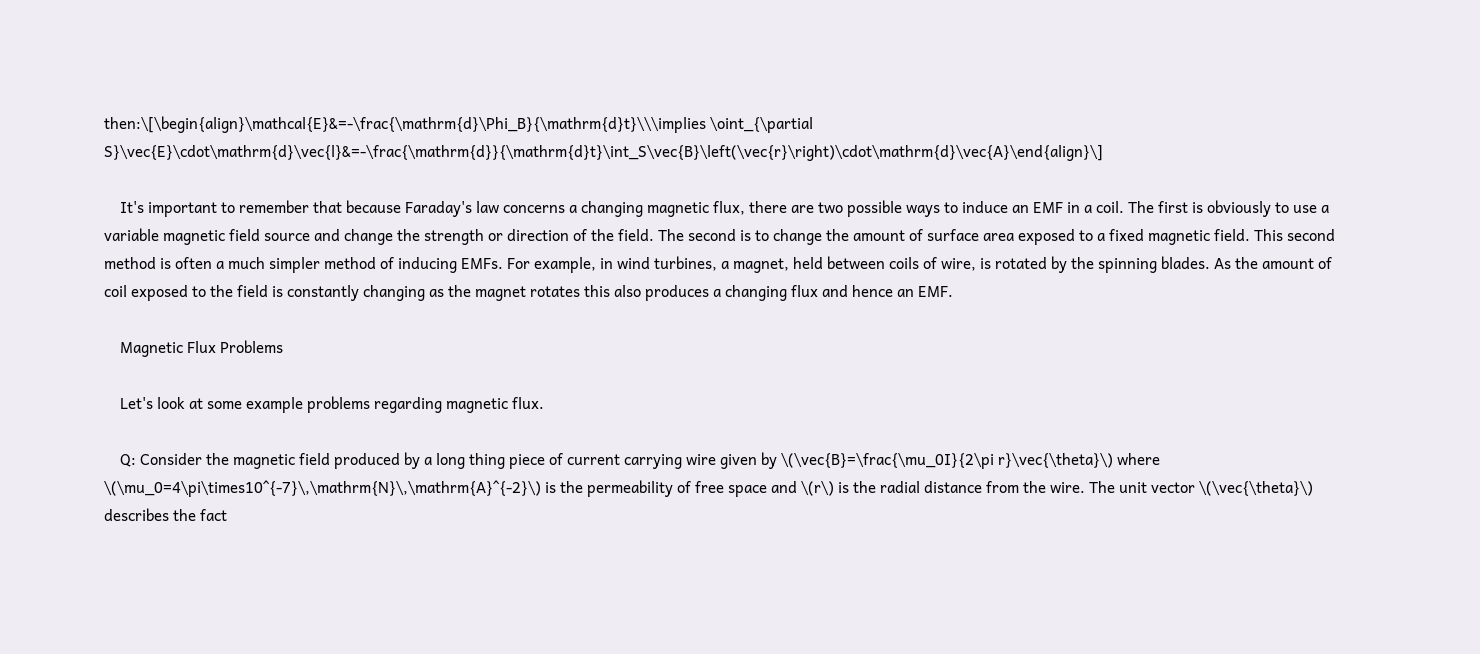then:\[\begin{align}\mathcal{E}&=-\frac{\mathrm{d}\Phi_B}{\mathrm{d}t}\\\implies \oint_{\partial S}\vec{E}\cdot\mathrm{d}\vec{l}&=-\frac{\mathrm{d}}{\mathrm{d}t}\int_S\vec{B}\left(\vec{r}\right)\cdot\mathrm{d}\vec{A}\end{align}\]

    It's important to remember that because Faraday's law concerns a changing magnetic flux, there are two possible ways to induce an EMF in a coil. The first is obviously to use a variable magnetic field source and change the strength or direction of the field. The second is to change the amount of surface area exposed to a fixed magnetic field. This second method is often a much simpler method of inducing EMFs. For example, in wind turbines, a magnet, held between coils of wire, is rotated by the spinning blades. As the amount of coil exposed to the field is constantly changing as the magnet rotates this also produces a changing flux and hence an EMF.

    Magnetic Flux Problems

    Let's look at some example problems regarding magnetic flux.

    Q: Consider the magnetic field produced by a long thing piece of current carrying wire given by \(\vec{B}=\frac{\mu_0I}{2\pi r}\vec{\theta}\) where \(\mu_0=4\pi\times10^{-7}\,\mathrm{N}\,\mathrm{A}^{-2}\) is the permeability of free space and \(r\) is the radial distance from the wire. The unit vector \(\vec{\theta}\) describes the fact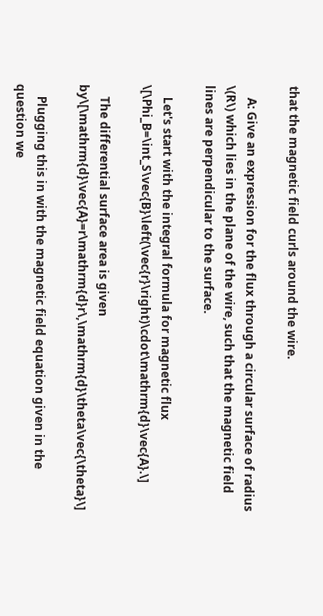that the magnetic field curls around the wire.

    A: Give an expression for the flux through a circular surface of radius \(R\) which lies in the plane of the wire, such that the magnetic field lines are perpendicular to the surface.

    Let's start with the integral formula for magnetic flux \[\Phi_B=\int_S\vec{B}\left(\vec{r}\right)\cdot\mathrm{d}\vec{A}.\]

    The differential surface area is given by\[\mathrm{d}\vec{A}=r\mathrm{d}r\,\mathrm{d}\theta\vec{\theta}\]

    Plugging this in with the magnetic field equation given in the question we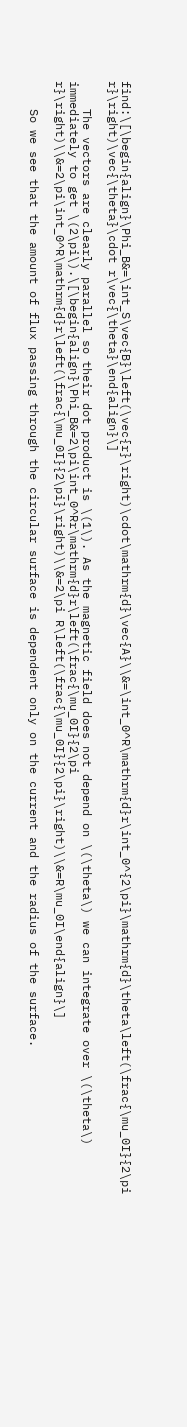find:\[\begin{align}\Phi_B&=\int_S\vec{B}\left(\vec{r}\right)\cdot\mathrm{d}\vec{A}\\&=\int_0^R\mathrm{d}r\int_0^{2\pi}\mathrm{d}\theta\left(\frac{\mu_0I}{2\pi r}\right)\vec{\theta}\cdot r\vec{\theta}\end{align}\]

    The vectors are clearly parallel so their dot product is \(1\). As the magnetic field does not depend on \(\theta\) we can integrate over \(\theta\) immediately to get \(2\pi\).\[\begin{align}\Phi_B&=2\pi\int_0^Rr\mathrm{d}r\left(\frac{\mu_0I}{2\pi r}\right)\\&=2\pi\int_0^R\mathrm{d}r\left(\frac{\mu_0I}{2\pi}\right)\\&=2\pi R\left(\frac{\mu_0I}{2\pi}\right)\\&=R\mu_0I\end{align}\]

    So we see that the amount of flux passing through the circular surface is dependent only on the current and the radius of the surface.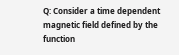Q: Consider a time dependent magnetic field defined by the function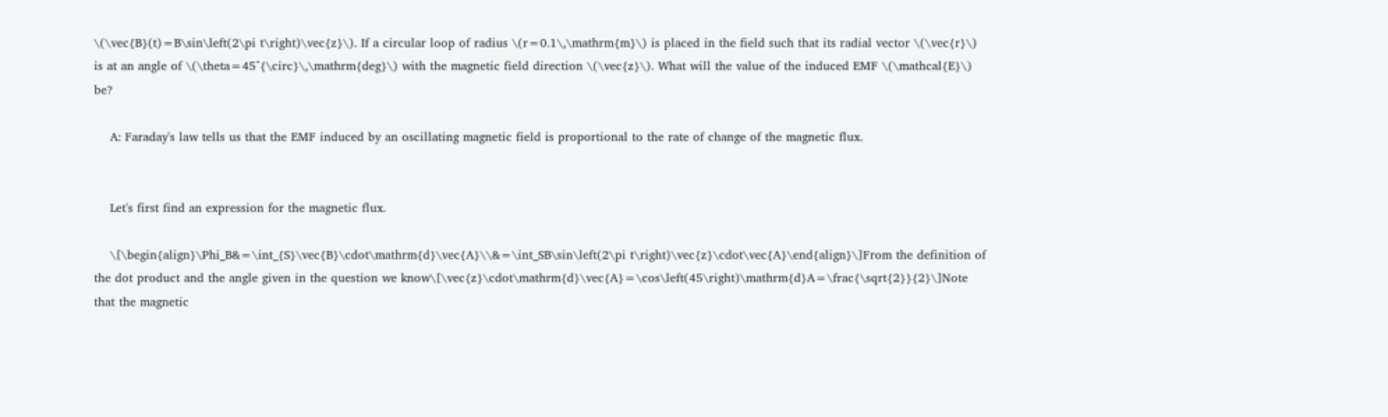\(\vec{B}(t)=B\sin\left(2\pi t\right)\vec{z}\). If a circular loop of radius \(r=0.1\,\mathrm{m}\) is placed in the field such that its radial vector \(\vec{r}\) is at an angle of \(\theta=45^{\circ}\,\mathrm{deg}\) with the magnetic field direction \(\vec{z}\). What will the value of the induced EMF \(\mathcal{E}\) be?

    A: Faraday's law tells us that the EMF induced by an oscillating magnetic field is proportional to the rate of change of the magnetic flux.


    Let's first find an expression for the magnetic flux.

    \[\begin{align}\Phi_B&=\int_{S}\vec{B}\cdot\mathrm{d}\vec{A}\\&=\int_SB\sin\left(2\pi t\right)\vec{z}\cdot\vec{A}\end{align}\]From the definition of the dot product and the angle given in the question we know\[\vec{z}\cdot\mathrm{d}\vec{A}=\cos\left(45\right)\mathrm{d}A=\frac{\sqrt{2}}{2}\]Note that the magnetic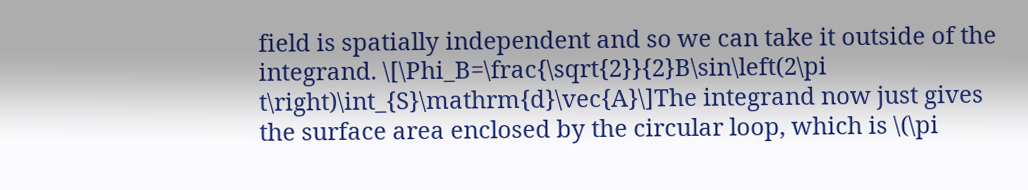field is spatially independent and so we can take it outside of the integrand. \[\Phi_B=\frac{\sqrt{2}}{2}B\sin\left(2\pi t\right)\int_{S}\mathrm{d}\vec{A}\]The integrand now just gives the surface area enclosed by the circular loop, which is \(\pi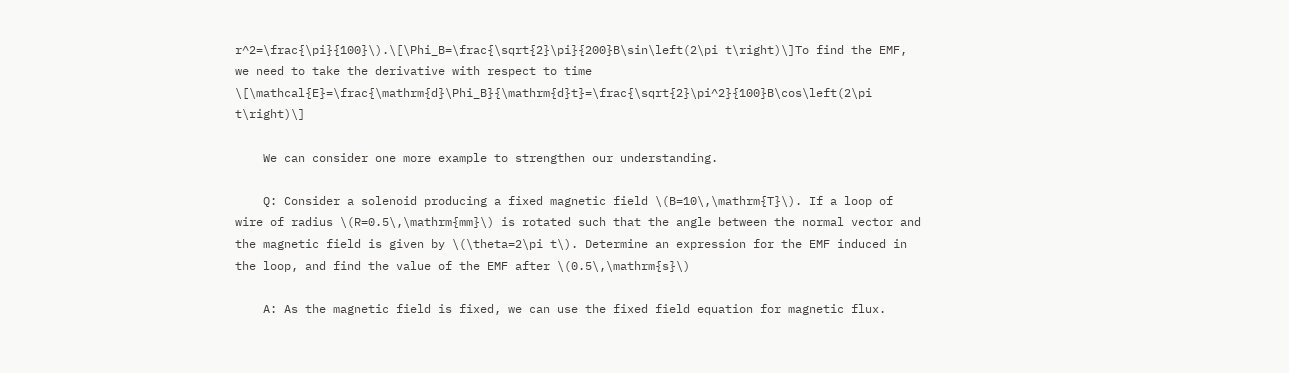r^2=\frac{\pi}{100}\).\[\Phi_B=\frac{\sqrt{2}\pi}{200}B\sin\left(2\pi t\right)\]To find the EMF, we need to take the derivative with respect to time \[\mathcal{E}=\frac{\mathrm{d}\Phi_B}{\mathrm{d}t}=\frac{\sqrt{2}\pi^2}{100}B\cos\left(2\pi t\right)\]

    We can consider one more example to strengthen our understanding.

    Q: Consider a solenoid producing a fixed magnetic field \(B=10\,\mathrm{T}\). If a loop of wire of radius \(R=0.5\,\mathrm{mm}\) is rotated such that the angle between the normal vector and the magnetic field is given by \(\theta=2\pi t\). Determine an expression for the EMF induced in the loop, and find the value of the EMF after \(0.5\,\mathrm{s}\)

    A: As the magnetic field is fixed, we can use the fixed field equation for magnetic flux.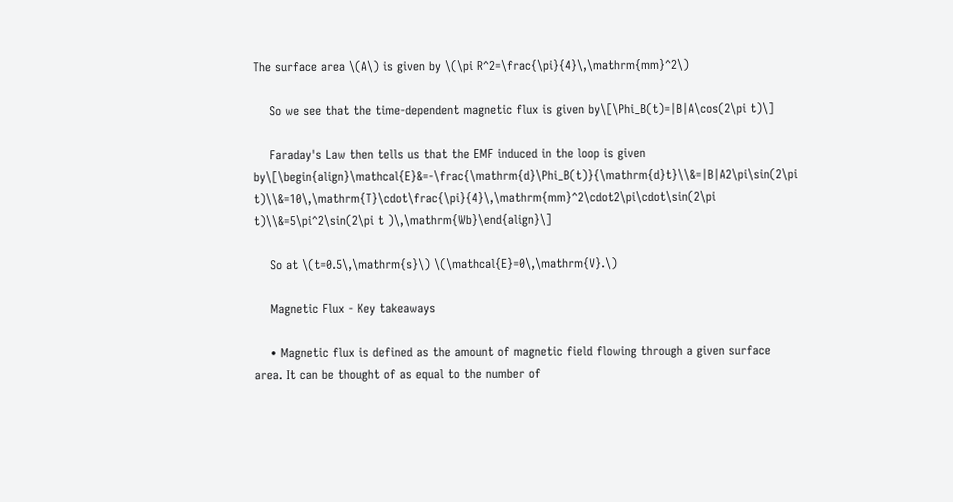The surface area \(A\) is given by \(\pi R^2=\frac{\pi}{4}\,\mathrm{mm}^2\)

    So we see that the time-dependent magnetic flux is given by\[\Phi_B(t)=|B|A\cos(2\pi t)\]

    Faraday's Law then tells us that the EMF induced in the loop is given by\[\begin{align}\mathcal{E}&=-\frac{\mathrm{d}\Phi_B(t)}{\mathrm{d}t}\\&=|B|A2\pi\sin(2\pi t)\\&=10\,\mathrm{T}\cdot\frac{\pi}{4}\,\mathrm{mm}^2\cdot2\pi\cdot\sin(2\pi t)\\&=5\pi^2\sin(2\pi t )\,\mathrm{Wb}\end{align}\]

    So at \(t=0.5\,\mathrm{s}\) \(\mathcal{E}=0\,\mathrm{V}.\)

    Magnetic Flux - Key takeaways

    • Magnetic flux is defined as the amount of magnetic field flowing through a given surface area. It can be thought of as equal to the number of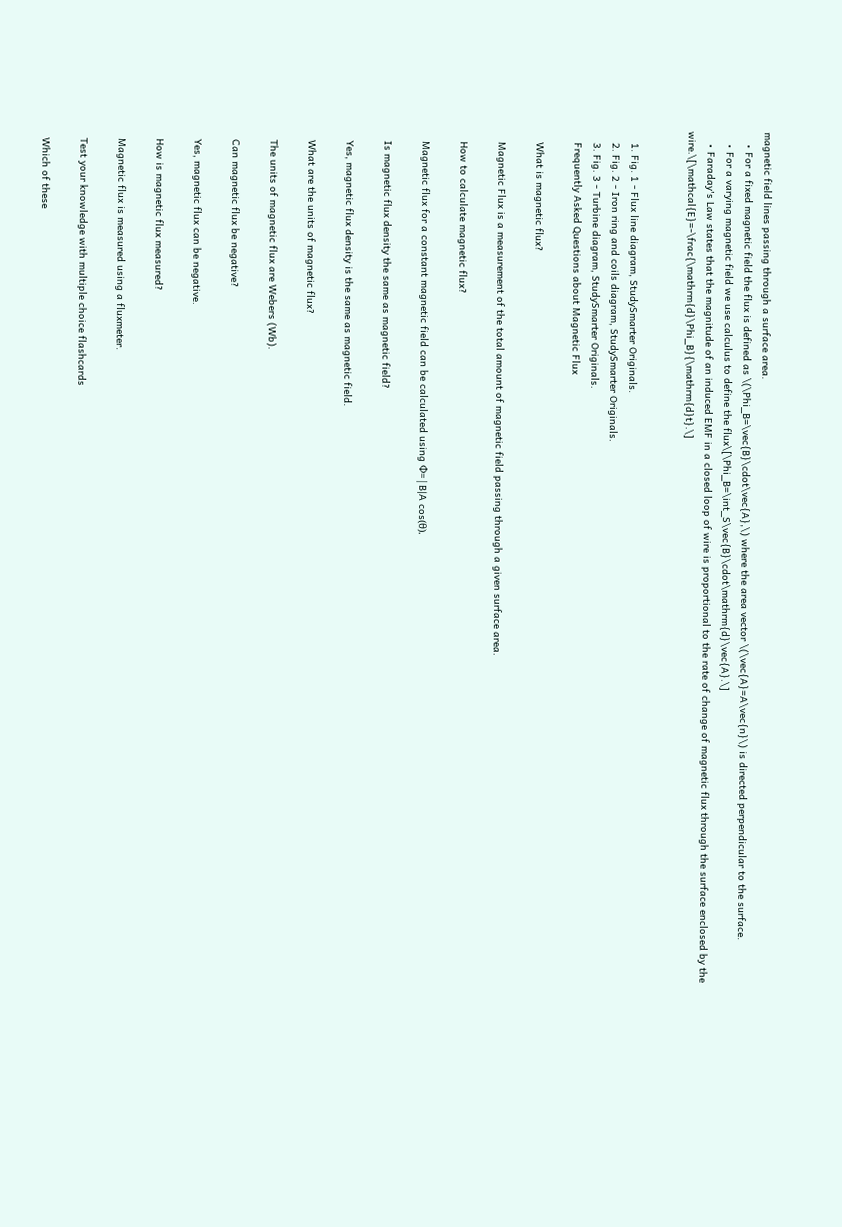magnetic field lines passing through a surface area.
    • For a fixed magnetic field the flux is defined as \(\Phi_B=\vec{B}\cdot\vec{A},\) where the area vector \(\vec{A}=A\vec{n}\) is directed perpendicular to the surface.
    • For a varying magnetic field we use calculus to define the flux\[\Phi_B=\int_S\vec{B}\cdot\mathrm{d}\vec{A}.\]
    • Faraday's Law states that the magnitude of an induced EMF in a closed loop of wire is proportional to the rate of change of magnetic flux through the surface enclosed by the wire.\[\mathcal{E}=-\frac{\mathrm{d}\Phi_B}{\mathrm{d}t}.\]


    1. Fig. 1 - Flux line diagram, StudySmarter Originals.
    2. Fig. 2 - Iron ring and coils diagram, StudySmarter Originals.
    3. Fig. 3 - Turbine diagram, StudySmarter Originals.
    Frequently Asked Questions about Magnetic Flux

    What is magnetic flux?

    Magnetic Flux is a measurement of the total amount of magnetic field passing through a given surface area.

    How to calculate magnetic flux?

    Magnetic flux for a constant magnetic field can be calculated using Φ=|B|A cos(θ).

    Is magnetic flux density the same as magnetic field?

    Yes, magnetic flux density is the same as magnetic field.

    What are the units of magnetic flux?

    The units of magnetic flux are Webers (Wb).

    Can magnetic flux be negative?

    Yes, magnetic flux can be negative.

    How is magnetic flux measured?

    Magnetic flux is measured using a fluxmeter.

    Test your knowledge with multiple choice flashcards

    Which of these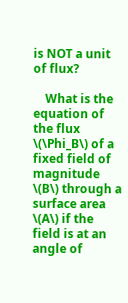is NOT a unit of flux?

    What is the equation of the flux \(\Phi_B\) of a fixed field of magnitude \(B\) through a surface area \(A\) if the field is at an angle of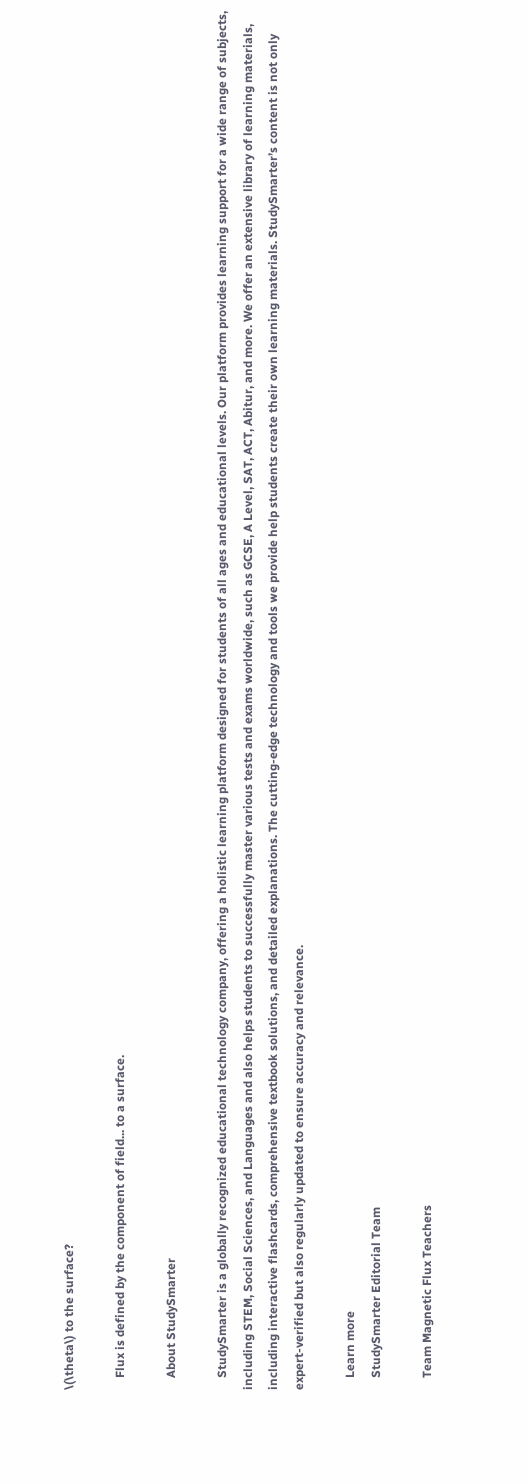\(\theta\) to the surface?

    Flux is defined by the component of field... to a surface.

    About StudySmarter

    StudySmarter is a globally recognized educational technology company, offering a holistic learning platform designed for students of all ages and educational levels. Our platform provides learning support for a wide range of subjects, including STEM, Social Sciences, and Languages and also helps students to successfully master various tests and exams worldwide, such as GCSE, A Level, SAT, ACT, Abitur, and more. We offer an extensive library of learning materials, including interactive flashcards, comprehensive textbook solutions, and detailed explanations. The cutting-edge technology and tools we provide help students create their own learning materials. StudySmarter’s content is not only expert-verified but also regularly updated to ensure accuracy and relevance.

    Learn more
    StudySmarter Editorial Team

    Team Magnetic Flux Teachers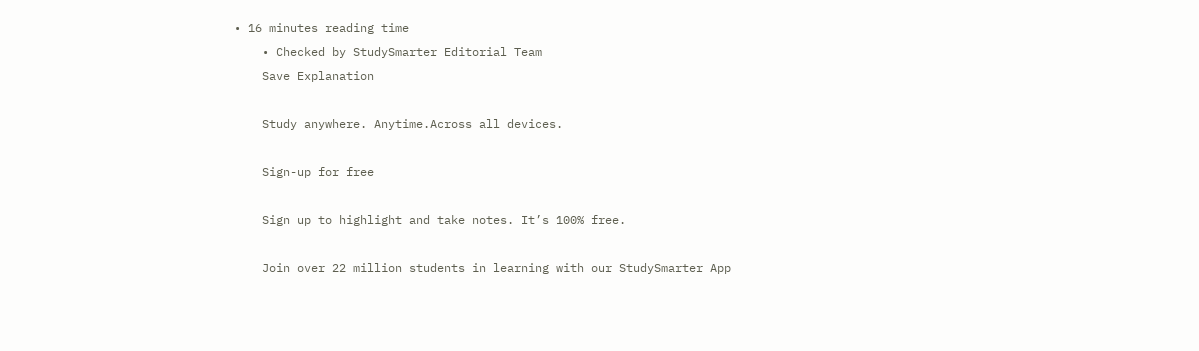• 16 minutes reading time
    • Checked by StudySmarter Editorial Team
    Save Explanation

    Study anywhere. Anytime.Across all devices.

    Sign-up for free

    Sign up to highlight and take notes. It’s 100% free.

    Join over 22 million students in learning with our StudySmarter App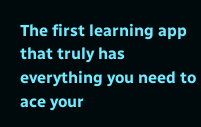The first learning app that truly has everything you need to ace your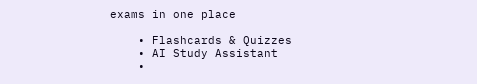exams in one place

    • Flashcards & Quizzes
    • AI Study Assistant
    •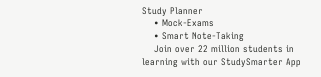Study Planner
    • Mock-Exams
    • Smart Note-Taking
    Join over 22 million students in learning with our StudySmarter App